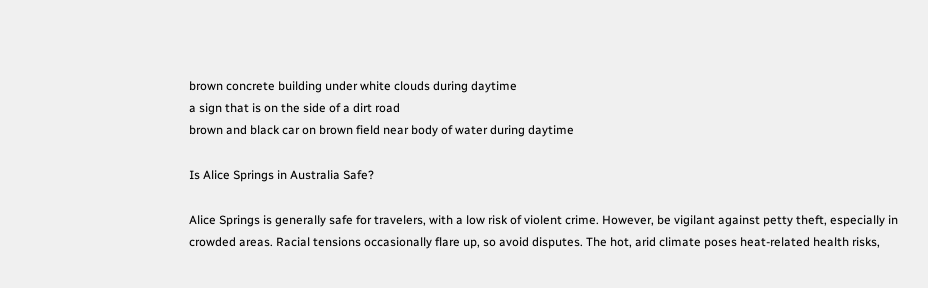brown concrete building under white clouds during daytime
a sign that is on the side of a dirt road
brown and black car on brown field near body of water during daytime

Is Alice Springs in Australia Safe?

Alice Springs is generally safe for travelers, with a low risk of violent crime. However, be vigilant against petty theft, especially in crowded areas. Racial tensions occasionally flare up, so avoid disputes. The hot, arid climate poses heat-related health risks,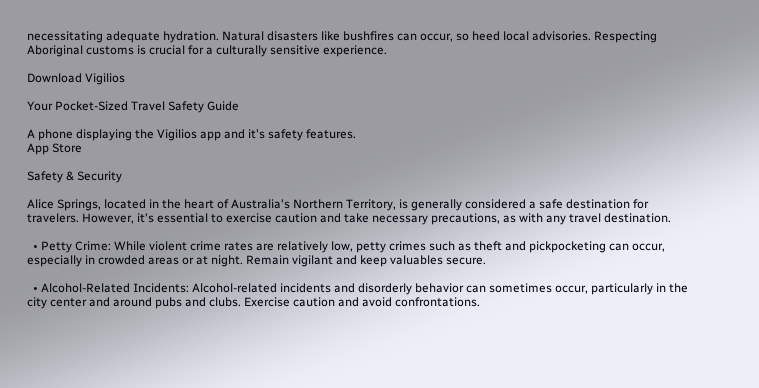necessitating adequate hydration. Natural disasters like bushfires can occur, so heed local advisories. Respecting Aboriginal customs is crucial for a culturally sensitive experience.

Download Vigilios

Your Pocket-Sized Travel Safety Guide

A phone displaying the Vigilios app and it's safety features.
App Store

Safety & Security

Alice Springs, located in the heart of Australia's Northern Territory, is generally considered a safe destination for travelers. However, it's essential to exercise caution and take necessary precautions, as with any travel destination.

  • Petty Crime: While violent crime rates are relatively low, petty crimes such as theft and pickpocketing can occur, especially in crowded areas or at night. Remain vigilant and keep valuables secure.

  • Alcohol-Related Incidents: Alcohol-related incidents and disorderly behavior can sometimes occur, particularly in the city center and around pubs and clubs. Exercise caution and avoid confrontations.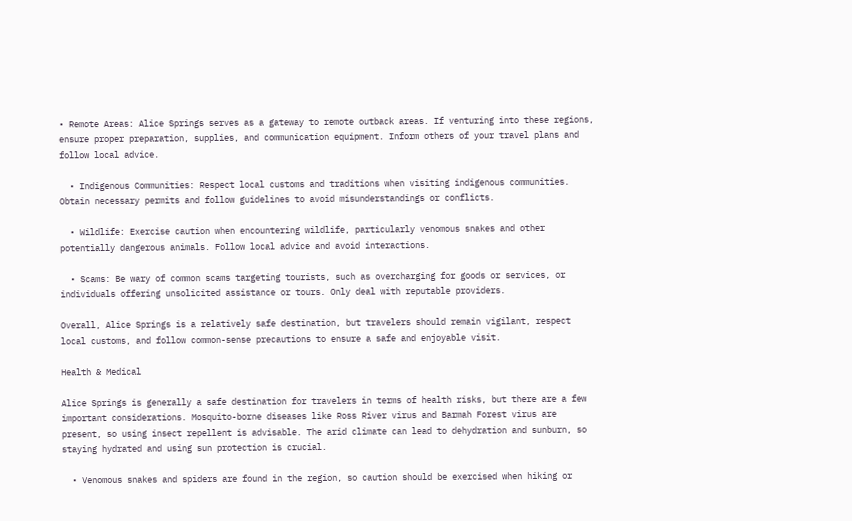• Remote Areas: Alice Springs serves as a gateway to remote outback areas. If venturing into these regions, ensure proper preparation, supplies, and communication equipment. Inform others of your travel plans and follow local advice.

  • Indigenous Communities: Respect local customs and traditions when visiting indigenous communities. Obtain necessary permits and follow guidelines to avoid misunderstandings or conflicts.

  • Wildlife: Exercise caution when encountering wildlife, particularly venomous snakes and other potentially dangerous animals. Follow local advice and avoid interactions.

  • Scams: Be wary of common scams targeting tourists, such as overcharging for goods or services, or individuals offering unsolicited assistance or tours. Only deal with reputable providers.

Overall, Alice Springs is a relatively safe destination, but travelers should remain vigilant, respect local customs, and follow common-sense precautions to ensure a safe and enjoyable visit.

Health & Medical

Alice Springs is generally a safe destination for travelers in terms of health risks, but there are a few important considerations. Mosquito-borne diseases like Ross River virus and Barmah Forest virus are present, so using insect repellent is advisable. The arid climate can lead to dehydration and sunburn, so staying hydrated and using sun protection is crucial.

  • Venomous snakes and spiders are found in the region, so caution should be exercised when hiking or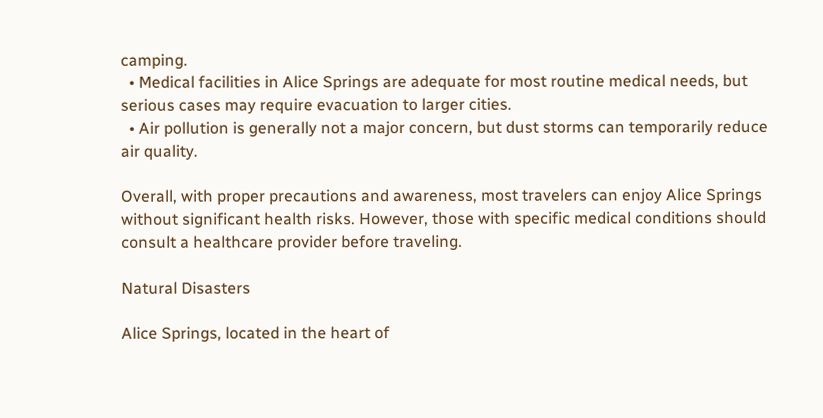camping.
  • Medical facilities in Alice Springs are adequate for most routine medical needs, but serious cases may require evacuation to larger cities.
  • Air pollution is generally not a major concern, but dust storms can temporarily reduce air quality.

Overall, with proper precautions and awareness, most travelers can enjoy Alice Springs without significant health risks. However, those with specific medical conditions should consult a healthcare provider before traveling.

Natural Disasters

Alice Springs, located in the heart of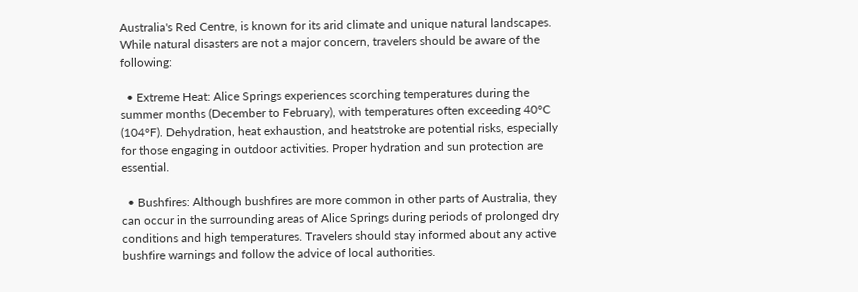Australia's Red Centre, is known for its arid climate and unique natural landscapes. While natural disasters are not a major concern, travelers should be aware of the following:

  • Extreme Heat: Alice Springs experiences scorching temperatures during the summer months (December to February), with temperatures often exceeding 40°C (104°F). Dehydration, heat exhaustion, and heatstroke are potential risks, especially for those engaging in outdoor activities. Proper hydration and sun protection are essential.

  • Bushfires: Although bushfires are more common in other parts of Australia, they can occur in the surrounding areas of Alice Springs during periods of prolonged dry conditions and high temperatures. Travelers should stay informed about any active bushfire warnings and follow the advice of local authorities.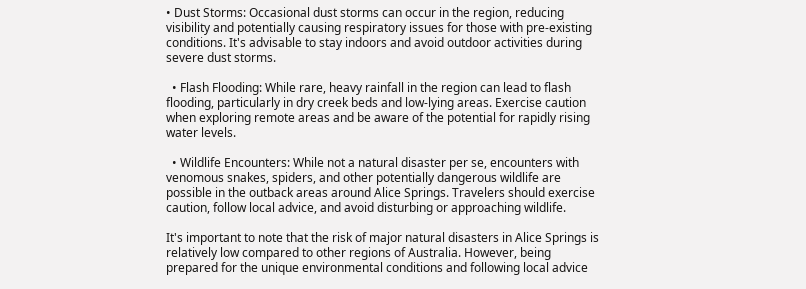• Dust Storms: Occasional dust storms can occur in the region, reducing visibility and potentially causing respiratory issues for those with pre-existing conditions. It's advisable to stay indoors and avoid outdoor activities during severe dust storms.

  • Flash Flooding: While rare, heavy rainfall in the region can lead to flash flooding, particularly in dry creek beds and low-lying areas. Exercise caution when exploring remote areas and be aware of the potential for rapidly rising water levels.

  • Wildlife Encounters: While not a natural disaster per se, encounters with venomous snakes, spiders, and other potentially dangerous wildlife are possible in the outback areas around Alice Springs. Travelers should exercise caution, follow local advice, and avoid disturbing or approaching wildlife.

It's important to note that the risk of major natural disasters in Alice Springs is relatively low compared to other regions of Australia. However, being prepared for the unique environmental conditions and following local advice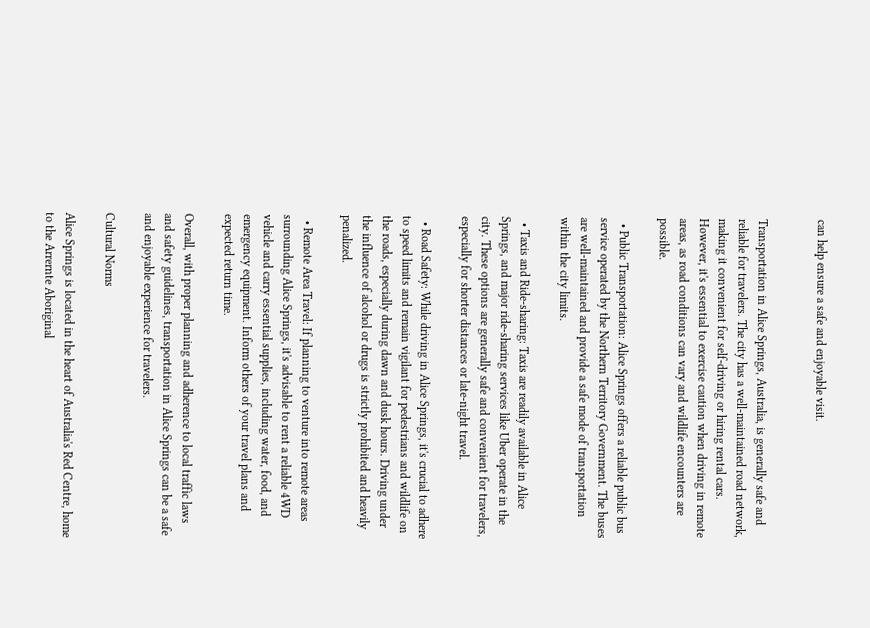can help ensure a safe and enjoyable visit.


Transportation in Alice Springs, Australia, is generally safe and reliable for travelers. The city has a well-maintained road network, making it convenient for self-driving or hiring rental cars. However, it's essential to exercise caution when driving in remote areas, as road conditions can vary and wildlife encounters are possible.

  • Public Transportation: Alice Springs offers a reliable public bus service operated by the Northern Territory Government. The buses are well-maintained and provide a safe mode of transportation within the city limits.

  • Taxis and Ride-sharing: Taxis are readily available in Alice Springs, and major ride-sharing services like Uber operate in the city. These options are generally safe and convenient for travelers, especially for shorter distances or late-night travel.

  • Road Safety: While driving in Alice Springs, it's crucial to adhere to speed limits and remain vigilant for pedestrians and wildlife on the roads, especially during dawn and dusk hours. Driving under the influence of alcohol or drugs is strictly prohibited and heavily penalized.

  • Remote Area Travel: If planning to venture into remote areas surrounding Alice Springs, it's advisable to rent a reliable 4WD vehicle and carry essential supplies, including water, food, and emergency equipment. Inform others of your travel plans and expected return time.

Overall, with proper planning and adherence to local traffic laws and safety guidelines, transportation in Alice Springs can be a safe and enjoyable experience for travelers.

Cultural Norms

Alice Springs is located in the heart of Australia's Red Centre, home to the Arrernte Aboriginal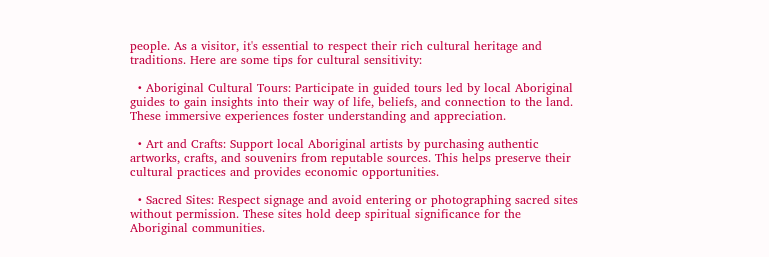people. As a visitor, it's essential to respect their rich cultural heritage and traditions. Here are some tips for cultural sensitivity:

  • Aboriginal Cultural Tours: Participate in guided tours led by local Aboriginal guides to gain insights into their way of life, beliefs, and connection to the land. These immersive experiences foster understanding and appreciation.

  • Art and Crafts: Support local Aboriginal artists by purchasing authentic artworks, crafts, and souvenirs from reputable sources. This helps preserve their cultural practices and provides economic opportunities.

  • Sacred Sites: Respect signage and avoid entering or photographing sacred sites without permission. These sites hold deep spiritual significance for the Aboriginal communities.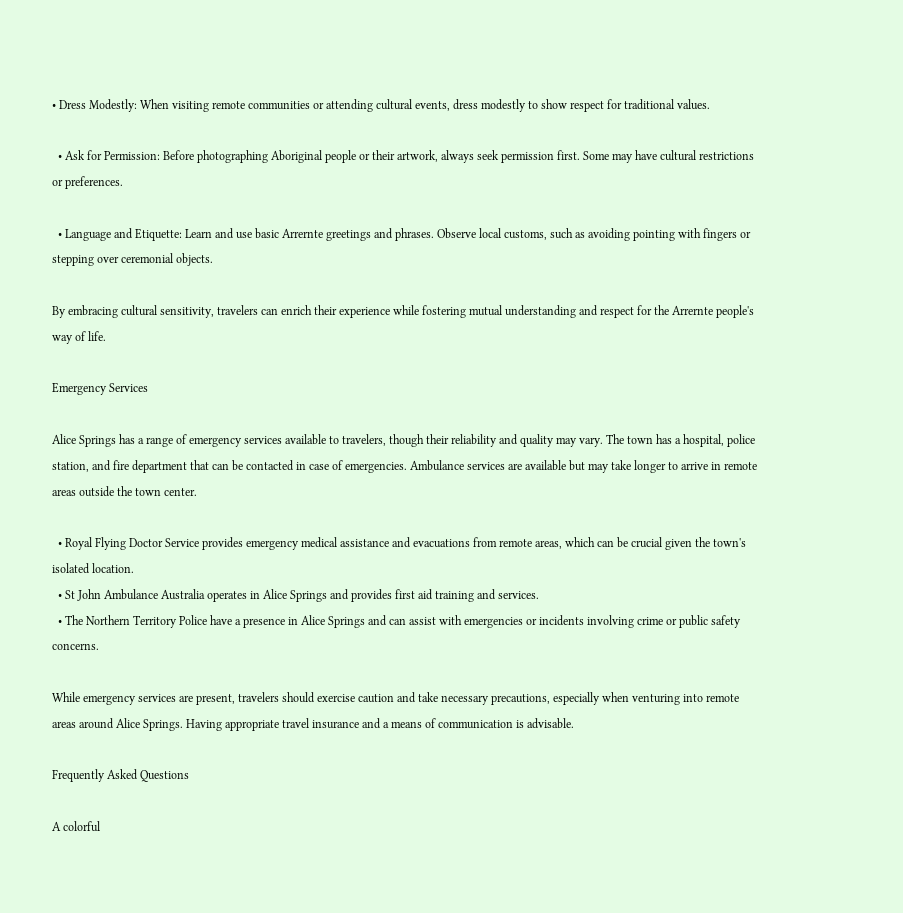• Dress Modestly: When visiting remote communities or attending cultural events, dress modestly to show respect for traditional values.

  • Ask for Permission: Before photographing Aboriginal people or their artwork, always seek permission first. Some may have cultural restrictions or preferences.

  • Language and Etiquette: Learn and use basic Arrernte greetings and phrases. Observe local customs, such as avoiding pointing with fingers or stepping over ceremonial objects.

By embracing cultural sensitivity, travelers can enrich their experience while fostering mutual understanding and respect for the Arrernte people's way of life.

Emergency Services

Alice Springs has a range of emergency services available to travelers, though their reliability and quality may vary. The town has a hospital, police station, and fire department that can be contacted in case of emergencies. Ambulance services are available but may take longer to arrive in remote areas outside the town center.

  • Royal Flying Doctor Service provides emergency medical assistance and evacuations from remote areas, which can be crucial given the town's isolated location.
  • St John Ambulance Australia operates in Alice Springs and provides first aid training and services.
  • The Northern Territory Police have a presence in Alice Springs and can assist with emergencies or incidents involving crime or public safety concerns.

While emergency services are present, travelers should exercise caution and take necessary precautions, especially when venturing into remote areas around Alice Springs. Having appropriate travel insurance and a means of communication is advisable.

Frequently Asked Questions

A colorful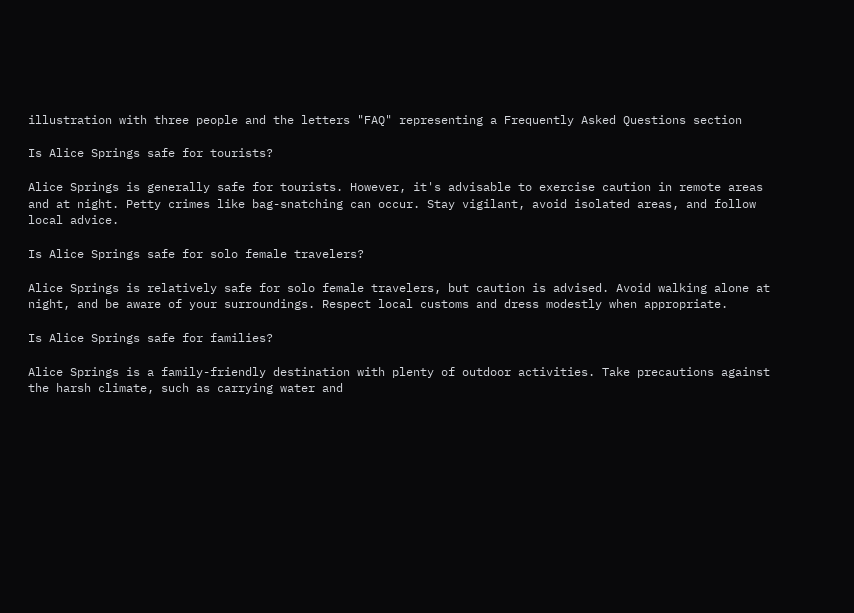illustration with three people and the letters "FAQ" representing a Frequently Asked Questions section

Is Alice Springs safe for tourists?

Alice Springs is generally safe for tourists. However, it's advisable to exercise caution in remote areas and at night. Petty crimes like bag-snatching can occur. Stay vigilant, avoid isolated areas, and follow local advice.

Is Alice Springs safe for solo female travelers?

Alice Springs is relatively safe for solo female travelers, but caution is advised. Avoid walking alone at night, and be aware of your surroundings. Respect local customs and dress modestly when appropriate.

Is Alice Springs safe for families?

Alice Springs is a family-friendly destination with plenty of outdoor activities. Take precautions against the harsh climate, such as carrying water and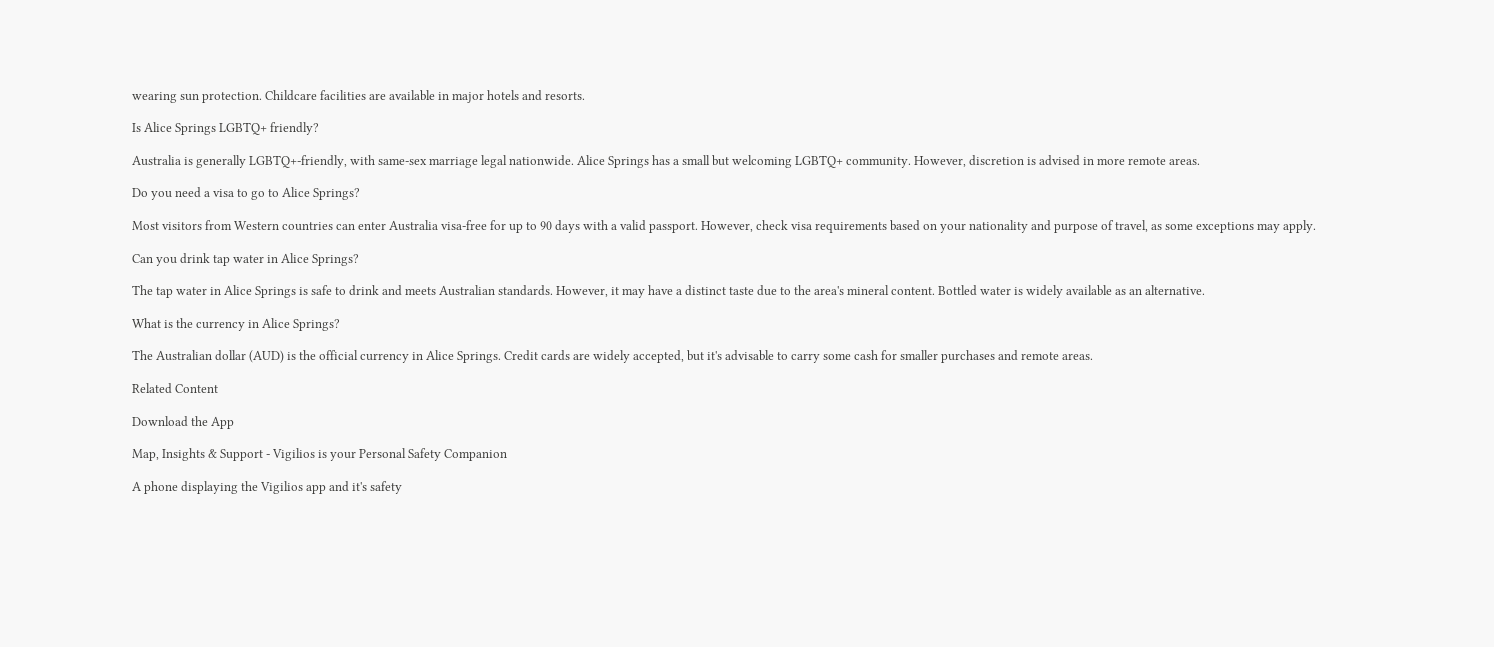wearing sun protection. Childcare facilities are available in major hotels and resorts.

Is Alice Springs LGBTQ+ friendly?

Australia is generally LGBTQ+-friendly, with same-sex marriage legal nationwide. Alice Springs has a small but welcoming LGBTQ+ community. However, discretion is advised in more remote areas.

Do you need a visa to go to Alice Springs?

Most visitors from Western countries can enter Australia visa-free for up to 90 days with a valid passport. However, check visa requirements based on your nationality and purpose of travel, as some exceptions may apply.

Can you drink tap water in Alice Springs?

The tap water in Alice Springs is safe to drink and meets Australian standards. However, it may have a distinct taste due to the area's mineral content. Bottled water is widely available as an alternative.

What is the currency in Alice Springs?

The Australian dollar (AUD) is the official currency in Alice Springs. Credit cards are widely accepted, but it's advisable to carry some cash for smaller purchases and remote areas.

Related Content

Download the App

Map, Insights & Support - Vigilios is your Personal Safety Companion

A phone displaying the Vigilios app and it's safety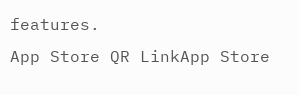features.
App Store QR LinkApp Store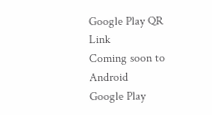Google Play QR Link
Coming soon to Android
Google Play